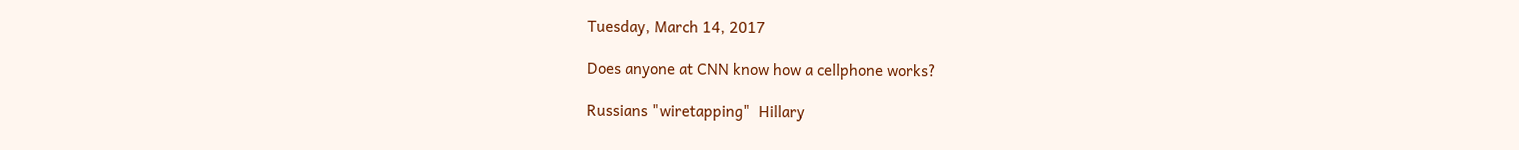Tuesday, March 14, 2017

Does anyone at CNN know how a cellphone works?

Russians "wiretapping"  Hillary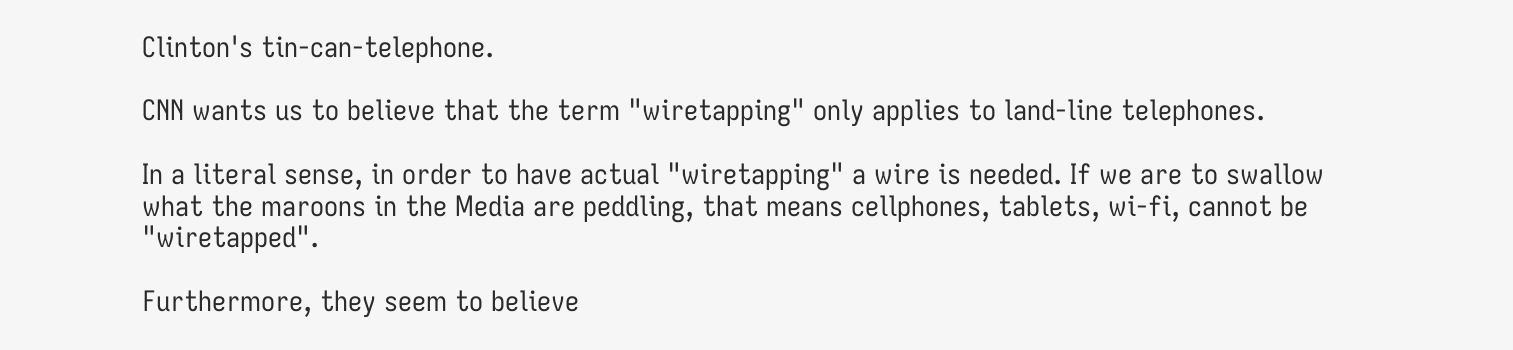Clinton's tin-can-telephone.

CNN wants us to believe that the term "wiretapping" only applies to land-line telephones.

In a literal sense, in order to have actual "wiretapping" a wire is needed. If we are to swallow what the maroons in the Media are peddling, that means cellphones, tablets, wi-fi, cannot be "wiretapped".

Furthermore, they seem to believe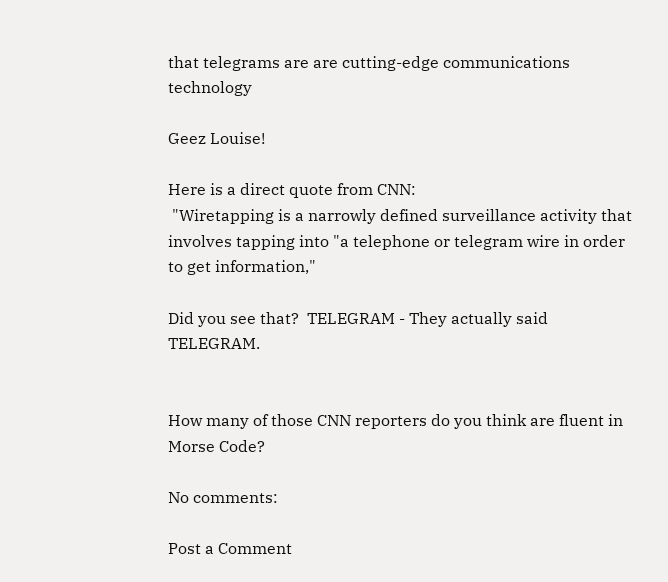that telegrams are are cutting-edge communications technology

Geez Louise!

Here is a direct quote from CNN:
 "Wiretapping is a narrowly defined surveillance activity that involves tapping into "a telephone or telegram wire in order to get information,"

Did you see that?  TELEGRAM - They actually said TELEGRAM.


How many of those CNN reporters do you think are fluent in Morse Code?

No comments:

Post a Comment